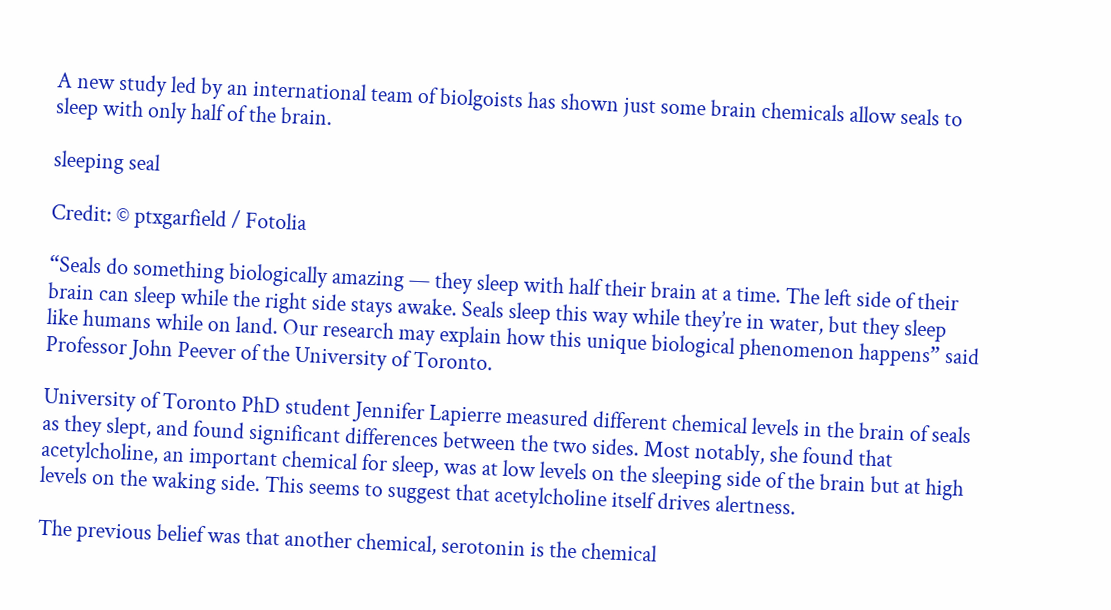A new study led by an international team of biolgoists has shown just some brain chemicals allow seals to sleep with only half of the brain.

sleeping seal

Credit: © ptxgarfield / Fotolia

“Seals do something biologically amazing — they sleep with half their brain at a time. The left side of their brain can sleep while the right side stays awake. Seals sleep this way while they’re in water, but they sleep like humans while on land. Our research may explain how this unique biological phenomenon happens” said Professor John Peever of the University of Toronto.

University of Toronto PhD student Jennifer Lapierre measured different chemical levels in the brain of seals as they slept, and found significant differences between the two sides. Most notably, she found that acetylcholine, an important chemical for sleep, was at low levels on the sleeping side of the brain but at high levels on the waking side. This seems to suggest that acetylcholine itself drives alertness.

The previous belief was that another chemical, serotonin is the chemical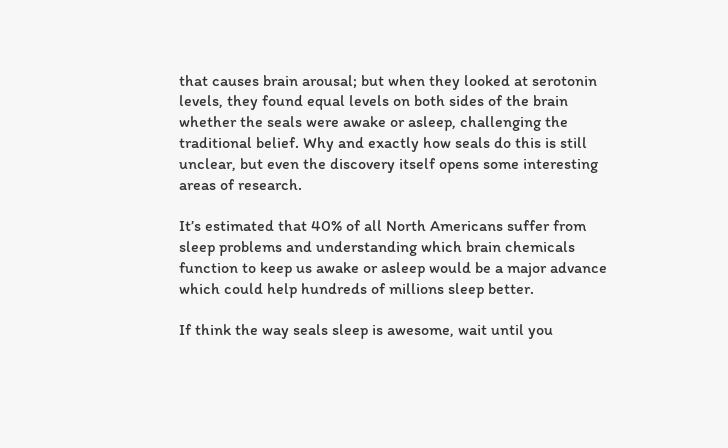that causes brain arousal; but when they looked at serotonin levels, they found equal levels on both sides of the brain whether the seals were awake or asleep, challenging the traditional belief. Why and exactly how seals do this is still unclear, but even the discovery itself opens some interesting areas of research.

It’s estimated that 40% of all North Americans suffer from sleep problems and understanding which brain chemicals function to keep us awake or asleep would be a major advance which could help hundreds of millions sleep better.

If think the way seals sleep is awesome, wait until you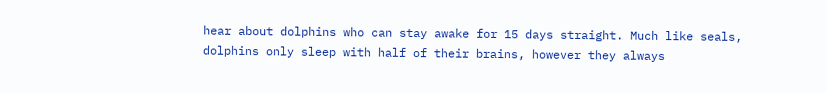hear about dolphins who can stay awake for 15 days straight. Much like seals, dolphins only sleep with half of their brains, however they always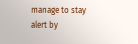manage to stay alert by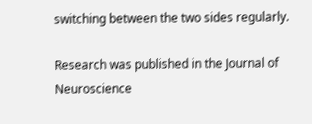switching between the two sides regularly.

Research was published in the Journal of Neuroscience